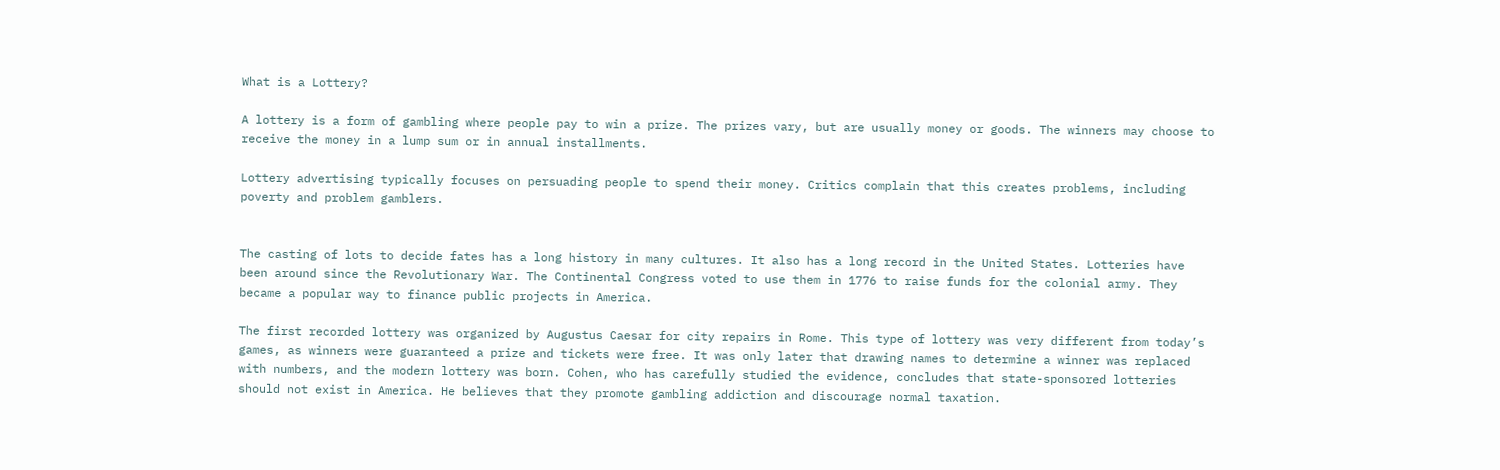What is a Lottery?

A lottery is a form of gambling where people pay to win a prize. The prizes vary, but are usually money or goods. The winners may choose to receive the money in a lump sum or in annual installments.

Lottery advertising typically focuses on persuading people to spend their money. Critics complain that this creates problems, including poverty and problem gamblers.


The casting of lots to decide fates has a long history in many cultures. It also has a long record in the United States. Lotteries have been around since the Revolutionary War. The Continental Congress voted to use them in 1776 to raise funds for the colonial army. They became a popular way to finance public projects in America.

The first recorded lottery was organized by Augustus Caesar for city repairs in Rome. This type of lottery was very different from today’s games, as winners were guaranteed a prize and tickets were free. It was only later that drawing names to determine a winner was replaced with numbers, and the modern lottery was born. Cohen, who has carefully studied the evidence, concludes that state-sponsored lotteries should not exist in America. He believes that they promote gambling addiction and discourage normal taxation.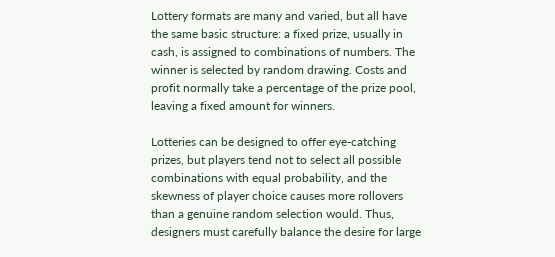Lottery formats are many and varied, but all have the same basic structure: a fixed prize, usually in cash, is assigned to combinations of numbers. The winner is selected by random drawing. Costs and profit normally take a percentage of the prize pool, leaving a fixed amount for winners.

Lotteries can be designed to offer eye-catching prizes, but players tend not to select all possible combinations with equal probability, and the skewness of player choice causes more rollovers than a genuine random selection would. Thus, designers must carefully balance the desire for large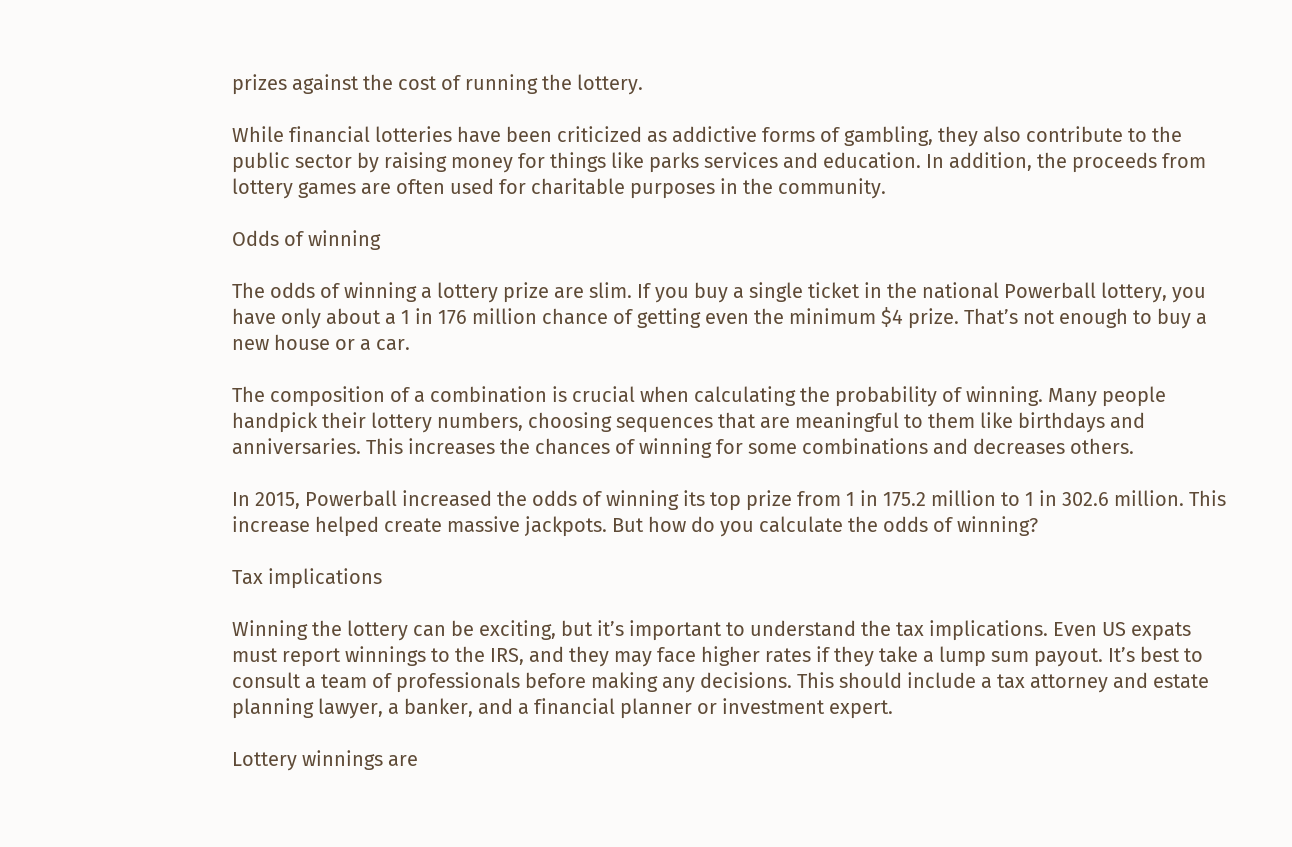prizes against the cost of running the lottery.

While financial lotteries have been criticized as addictive forms of gambling, they also contribute to the public sector by raising money for things like parks services and education. In addition, the proceeds from lottery games are often used for charitable purposes in the community.

Odds of winning

The odds of winning a lottery prize are slim. If you buy a single ticket in the national Powerball lottery, you have only about a 1 in 176 million chance of getting even the minimum $4 prize. That’s not enough to buy a new house or a car.

The composition of a combination is crucial when calculating the probability of winning. Many people handpick their lottery numbers, choosing sequences that are meaningful to them like birthdays and anniversaries. This increases the chances of winning for some combinations and decreases others.

In 2015, Powerball increased the odds of winning its top prize from 1 in 175.2 million to 1 in 302.6 million. This increase helped create massive jackpots. But how do you calculate the odds of winning?

Tax implications

Winning the lottery can be exciting, but it’s important to understand the tax implications. Even US expats must report winnings to the IRS, and they may face higher rates if they take a lump sum payout. It’s best to consult a team of professionals before making any decisions. This should include a tax attorney and estate planning lawyer, a banker, and a financial planner or investment expert.

Lottery winnings are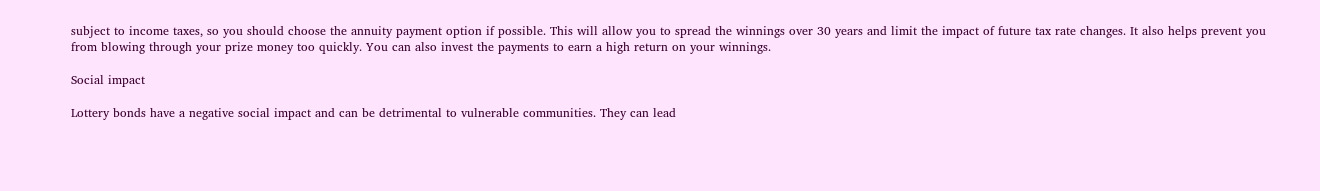subject to income taxes, so you should choose the annuity payment option if possible. This will allow you to spread the winnings over 30 years and limit the impact of future tax rate changes. It also helps prevent you from blowing through your prize money too quickly. You can also invest the payments to earn a high return on your winnings.

Social impact

Lottery bonds have a negative social impact and can be detrimental to vulnerable communities. They can lead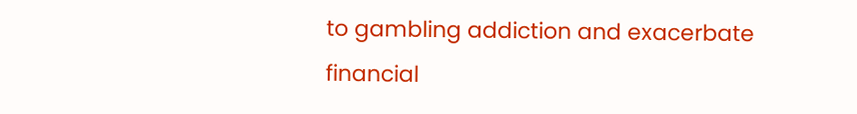to gambling addiction and exacerbate financial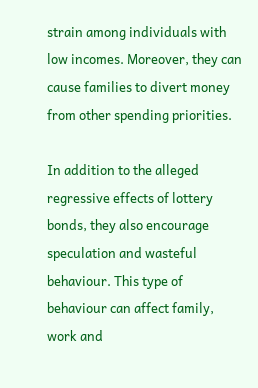strain among individuals with low incomes. Moreover, they can cause families to divert money from other spending priorities.

In addition to the alleged regressive effects of lottery bonds, they also encourage speculation and wasteful behaviour. This type of behaviour can affect family, work and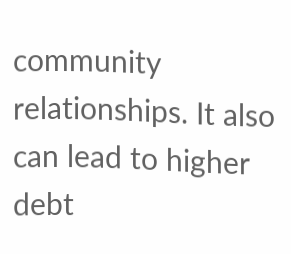community relationships. It also can lead to higher debt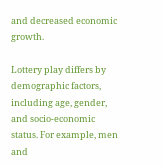and decreased economic growth.

Lottery play differs by demographic factors, including age, gender, and socio-economic status. For example, men and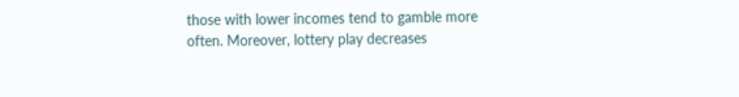those with lower incomes tend to gamble more often. Moreover, lottery play decreases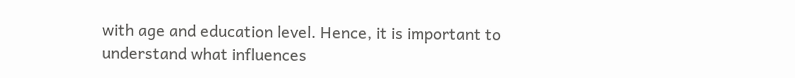with age and education level. Hence, it is important to understand what influences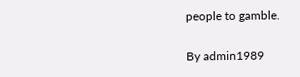people to gamble.

By admin1989